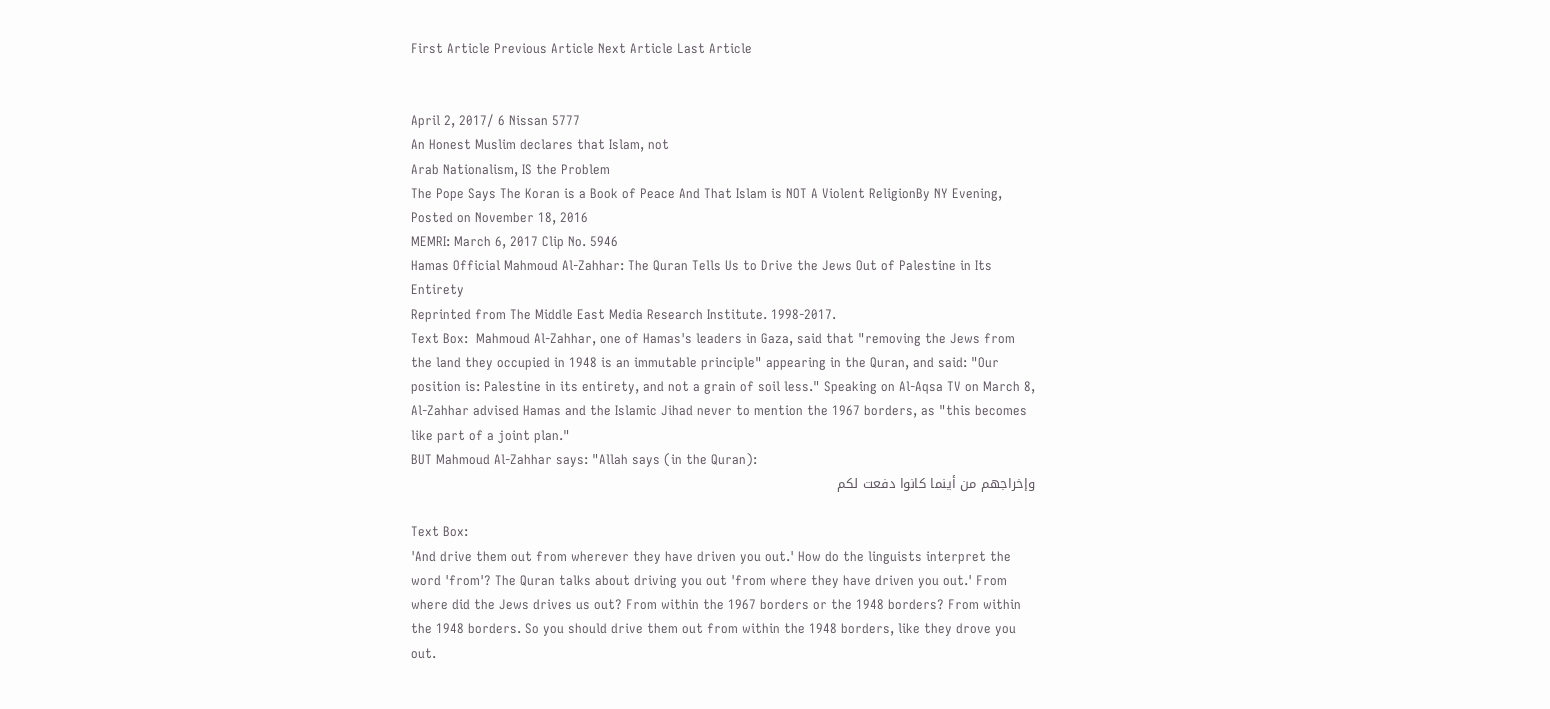First Article Previous Article Next Article Last Article


April 2, 2017/ 6 Nissan 5777
An Honest Muslim declares that Islam, not
Arab Nationalism, IS the Problem
The Pope Says The Koran is a Book of Peace And That Islam is NOT A Violent ReligionBy NY Evening, Posted on November 18, 2016
MEMRI: March 6, 2017 Clip No. 5946
Hamas Official Mahmoud Al-Zahhar: The Quran Tells Us to Drive the Jews Out of Palestine in Its Entirety
Reprinted from The Middle East Media Research Institute. 1998-2017.
Text Box:  Mahmoud Al-Zahhar, one of Hamas's leaders in Gaza, said that "removing the Jews from the land they occupied in 1948 is an immutable principle" appearing in the Quran, and said: "Our position is: Palestine in its entirety, and not a grain of soil less." Speaking on Al-Aqsa TV on March 8, Al-Zahhar advised Hamas and the Islamic Jihad never to mention the 1967 borders, as "this becomes like part of a joint plan."
BUT Mahmoud Al-Zahhar says: "Allah says (in the Quran):
وإخراجهم من أينما كانوا دفعت لكم

Text Box:
'And drive them out from wherever they have driven you out.' How do the linguists interpret the word 'from'? The Quran talks about driving you out 'from where they have driven you out.' From where did the Jews drives us out? From within the 1967 borders or the 1948 borders? From within the 1948 borders. So you should drive them out from within the 1948 borders, like they drove you out.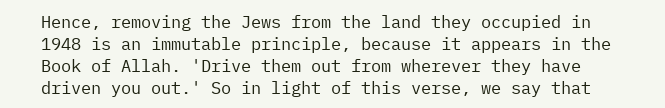Hence, removing the Jews from the land they occupied in 1948 is an immutable principle, because it appears in the Book of Allah. 'Drive them out from wherever they have driven you out.' So in light of this verse, we say that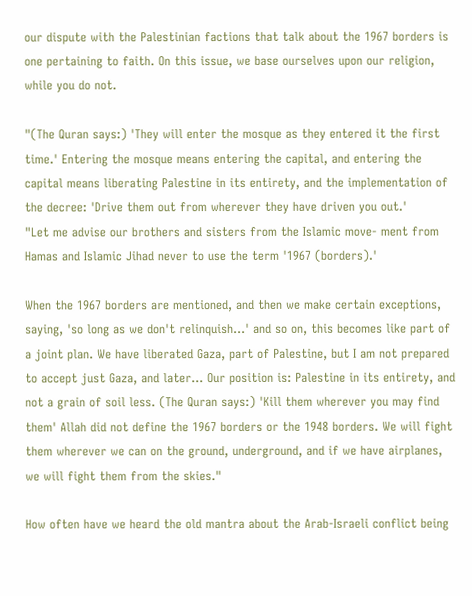our dispute with the Palestinian factions that talk about the 1967 borders is one pertaining to faith. On this issue, we base ourselves upon our religion, while you do not.

"(The Quran says:) 'They will enter the mosque as they entered it the first time.' Entering the mosque means entering the capital, and entering the capital means liberating Palestine in its entirety, and the implementation of the decree: 'Drive them out from wherever they have driven you out.'
"Let me advise our brothers and sisters from the Islamic move- ment from Hamas and Islamic Jihad never to use the term '1967 (borders).'

When the 1967 borders are mentioned, and then we make certain exceptions, saying, 'so long as we don't relinquish...' and so on, this becomes like part of a joint plan. We have liberated Gaza, part of Palestine, but I am not prepared to accept just Gaza, and later... Our position is: Palestine in its entirety, and not a grain of soil less. (The Quran says:) 'Kill them wherever you may find them' Allah did not define the 1967 borders or the 1948 borders. We will fight them wherever we can on the ground, underground, and if we have airplanes, we will fight them from the skies."

How often have we heard the old mantra about the Arab-Israeli conflict being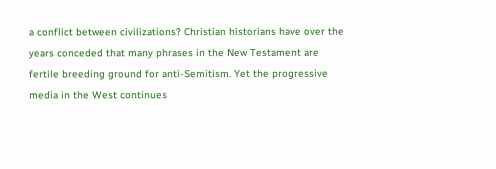a conflict between civilizations? Christian historians have over the years conceded that many phrases in the New Testament are fertile breeding ground for anti-Semitism. Yet the progressive media in the West continues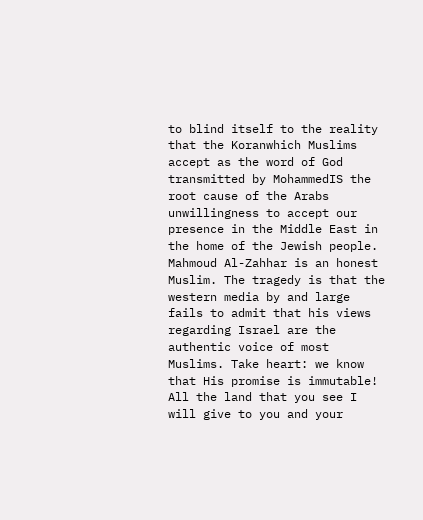to blind itself to the reality that the Koranwhich Muslims accept as the word of God transmitted by MohammedIS the root cause of the Arabs unwillingness to accept our presence in the Middle East in the home of the Jewish people. Mahmoud Al-Zahhar is an honest Muslim. The tragedy is that the western media by and large fails to admit that his views regarding Israel are the authentic voice of most Muslims. Take heart: we know that His promise is immutable!
All the land that you see I will give to you and your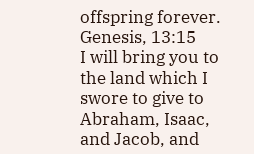offspring forever. Genesis, 13:15
I will bring you to the land which I swore to give to Abraham, Isaac, and Jacob, and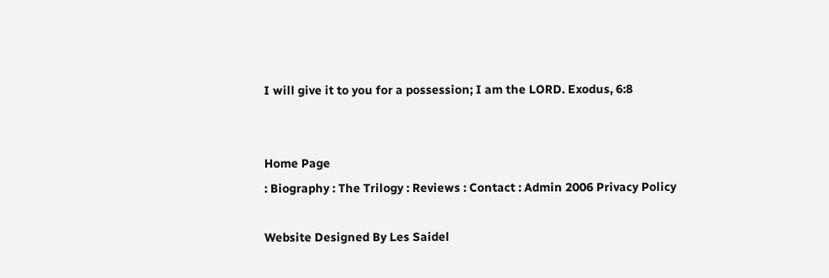I will give it to you for a possession; I am the LORD. Exodus, 6:8


Home Page
: Biography : The Trilogy : Reviews : Contact : Admin 2006 Privacy Policy

Website Designed By Les Saidel